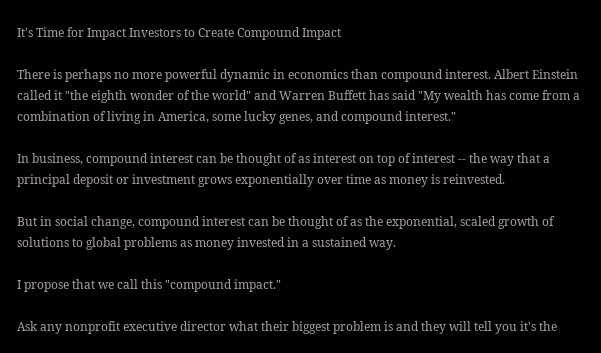It's Time for Impact Investors to Create Compound Impact

There is perhaps no more powerful dynamic in economics than compound interest. Albert Einstein called it "the eighth wonder of the world" and Warren Buffett has said "My wealth has come from a combination of living in America, some lucky genes, and compound interest."

In business, compound interest can be thought of as interest on top of interest -- the way that a principal deposit or investment grows exponentially over time as money is reinvested.

But in social change, compound interest can be thought of as the exponential, scaled growth of solutions to global problems as money invested in a sustained way.

I propose that we call this "compound impact."

Ask any nonprofit executive director what their biggest problem is and they will tell you it's the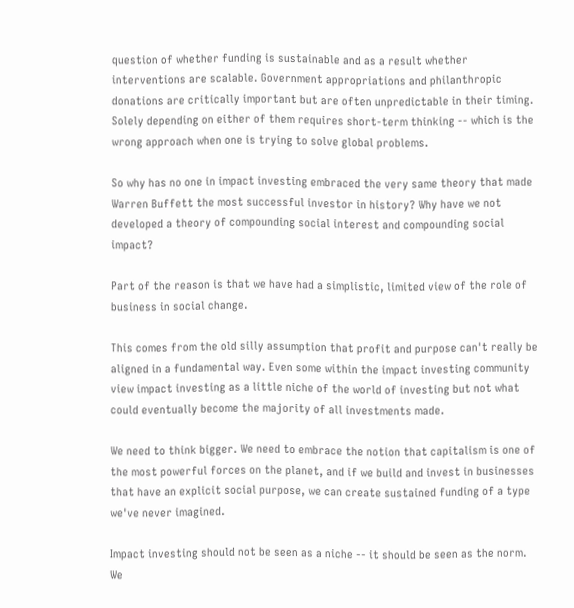question of whether funding is sustainable and as a result whether interventions are scalable. Government appropriations and philanthropic donations are critically important but are often unpredictable in their timing. Solely depending on either of them requires short-term thinking -- which is the wrong approach when one is trying to solve global problems.

So why has no one in impact investing embraced the very same theory that made Warren Buffett the most successful investor in history? Why have we not developed a theory of compounding social interest and compounding social impact?

Part of the reason is that we have had a simplistic, limited view of the role of business in social change.

This comes from the old silly assumption that profit and purpose can't really be aligned in a fundamental way. Even some within the impact investing community view impact investing as a little niche of the world of investing but not what could eventually become the majority of all investments made.

We need to think bigger. We need to embrace the notion that capitalism is one of the most powerful forces on the planet, and if we build and invest in businesses that have an explicit social purpose, we can create sustained funding of a type we've never imagined.

Impact investing should not be seen as a niche -- it should be seen as the norm. We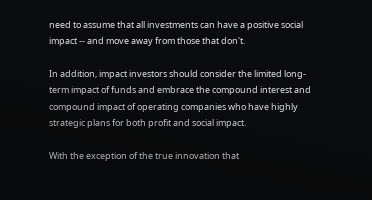need to assume that all investments can have a positive social impact -- and move away from those that don't.

In addition, impact investors should consider the limited long-term impact of funds and embrace the compound interest and compound impact of operating companies who have highly strategic plans for both profit and social impact.

With the exception of the true innovation that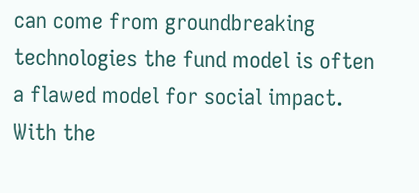can come from groundbreaking technologies the fund model is often a flawed model for social impact. With the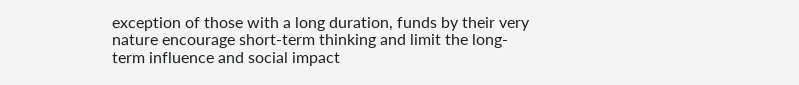exception of those with a long duration, funds by their very nature encourage short-term thinking and limit the long-term influence and social impact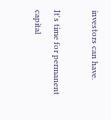investors can have.

It's time for permanent capital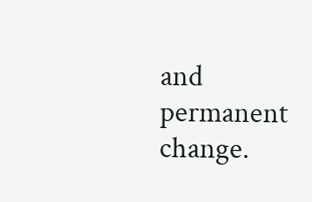and permanent change.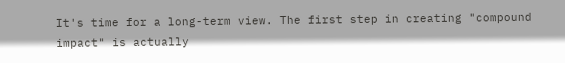It's time for a long-term view. The first step in creating "compound impact" is actually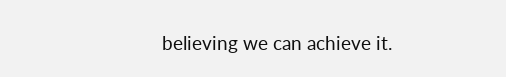believing we can achieve it.